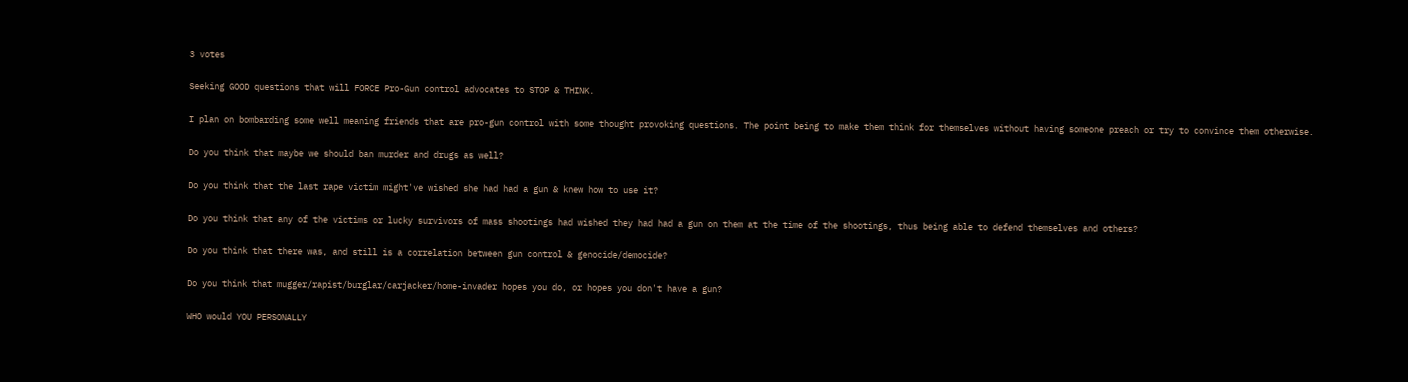3 votes

Seeking GOOD questions that will FORCE Pro-Gun control advocates to STOP & THINK.

I plan on bombarding some well meaning friends that are pro-gun control with some thought provoking questions. The point being to make them think for themselves without having someone preach or try to convince them otherwise.

Do you think that maybe we should ban murder and drugs as well?

Do you think that the last rape victim might've wished she had had a gun & knew how to use it?

Do you think that any of the victims or lucky survivors of mass shootings had wished they had had a gun on them at the time of the shootings, thus being able to defend themselves and others?

Do you think that there was, and still is a correlation between gun control & genocide/democide?

Do you think that mugger/rapist/burglar/carjacker/home-invader hopes you do, or hopes you don't have a gun?

WHO would YOU PERSONALLY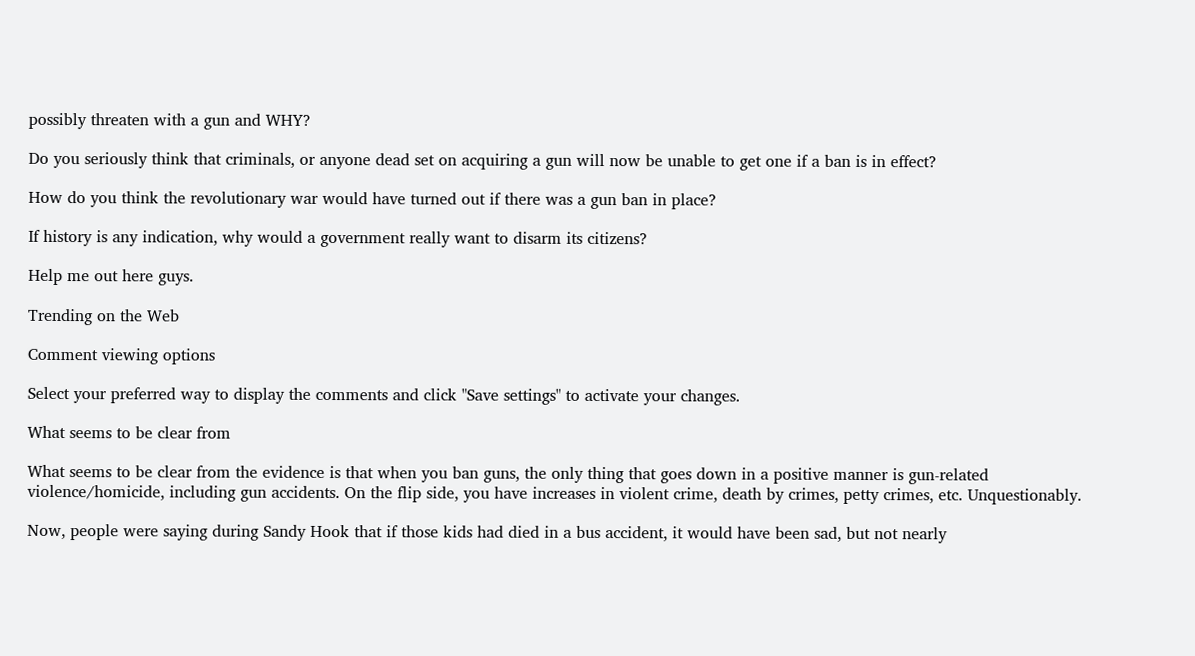possibly threaten with a gun and WHY?

Do you seriously think that criminals, or anyone dead set on acquiring a gun will now be unable to get one if a ban is in effect?

How do you think the revolutionary war would have turned out if there was a gun ban in place?

If history is any indication, why would a government really want to disarm its citizens?

Help me out here guys.

Trending on the Web

Comment viewing options

Select your preferred way to display the comments and click "Save settings" to activate your changes.

What seems to be clear from

What seems to be clear from the evidence is that when you ban guns, the only thing that goes down in a positive manner is gun-related violence/homicide, including gun accidents. On the flip side, you have increases in violent crime, death by crimes, petty crimes, etc. Unquestionably.

Now, people were saying during Sandy Hook that if those kids had died in a bus accident, it would have been sad, but not nearly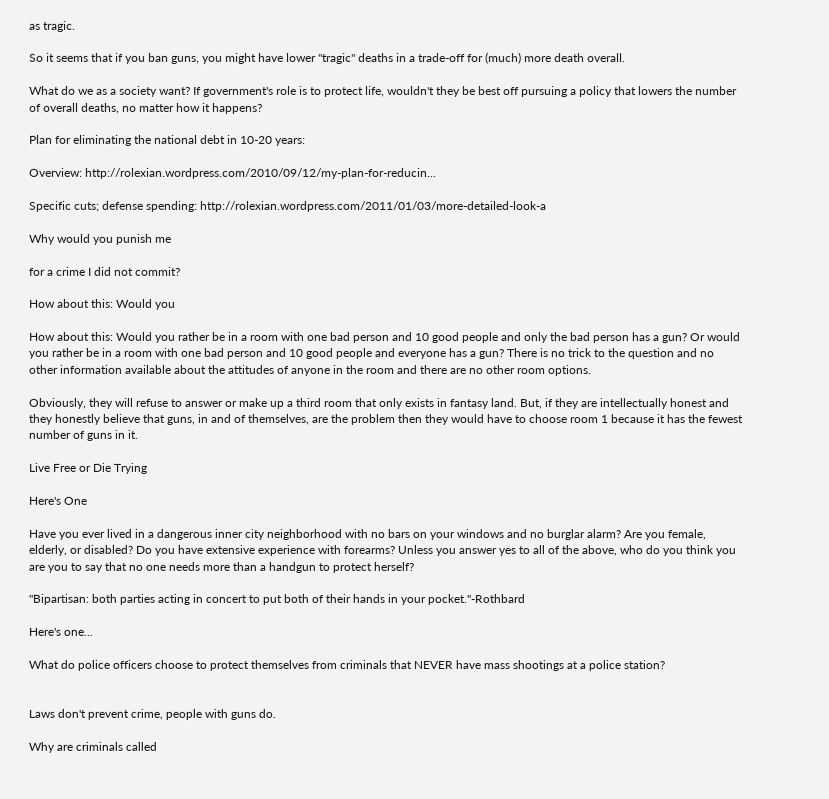as tragic.

So it seems that if you ban guns, you might have lower "tragic" deaths in a trade-off for (much) more death overall.

What do we as a society want? If government's role is to protect life, wouldn't they be best off pursuing a policy that lowers the number of overall deaths, no matter how it happens?

Plan for eliminating the national debt in 10-20 years:

Overview: http://rolexian.wordpress.com/2010/09/12/my-plan-for-reducin...

Specific cuts; defense spending: http://rolexian.wordpress.com/2011/01/03/more-detailed-look-a

Why would you punish me

for a crime I did not commit?

How about this: Would you

How about this: Would you rather be in a room with one bad person and 10 good people and only the bad person has a gun? Or would you rather be in a room with one bad person and 10 good people and everyone has a gun? There is no trick to the question and no other information available about the attitudes of anyone in the room and there are no other room options.

Obviously, they will refuse to answer or make up a third room that only exists in fantasy land. But, if they are intellectually honest and they honestly believe that guns, in and of themselves, are the problem then they would have to choose room 1 because it has the fewest number of guns in it.

Live Free or Die Trying

Here's One

Have you ever lived in a dangerous inner city neighborhood with no bars on your windows and no burglar alarm? Are you female, elderly, or disabled? Do you have extensive experience with forearms? Unless you answer yes to all of the above, who do you think you are you to say that no one needs more than a handgun to protect herself?

"Bipartisan: both parties acting in concert to put both of their hands in your pocket."-Rothbard

Here's one...

What do police officers choose to protect themselves from criminals that NEVER have mass shootings at a police station?


Laws don't prevent crime, people with guns do.

Why are criminals called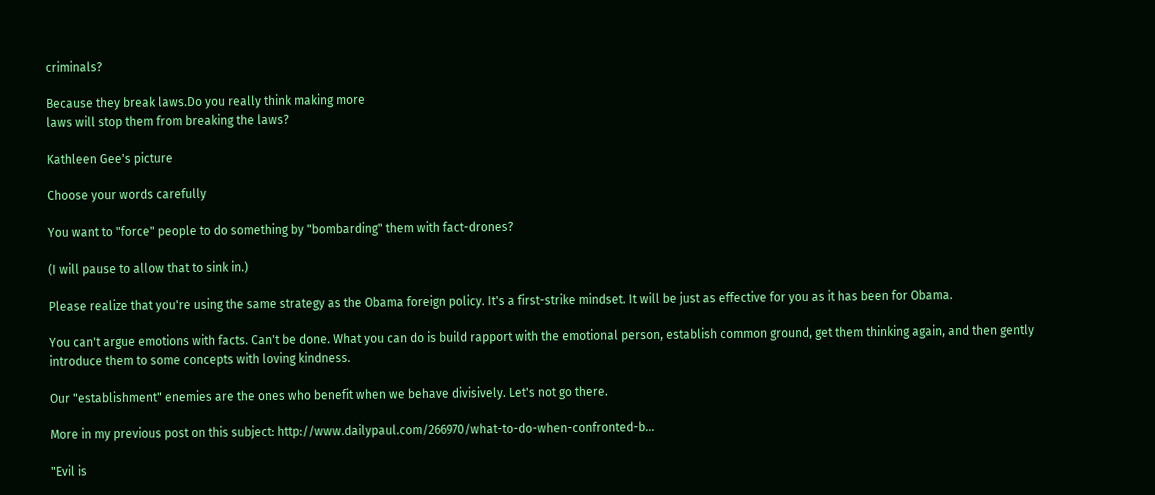criminals?

Because they break laws.Do you really think making more
laws will stop them from breaking the laws?

Kathleen Gee's picture

Choose your words carefully

You want to "force" people to do something by "bombarding" them with fact-drones?

(I will pause to allow that to sink in.)

Please realize that you're using the same strategy as the Obama foreign policy. It's a first-strike mindset. It will be just as effective for you as it has been for Obama.

You can't argue emotions with facts. Can't be done. What you can do is build rapport with the emotional person, establish common ground, get them thinking again, and then gently introduce them to some concepts with loving kindness.

Our "establishment" enemies are the ones who benefit when we behave divisively. Let's not go there.

More in my previous post on this subject: http://www.dailypaul.com/266970/what-to-do-when-confronted-b...

"Evil is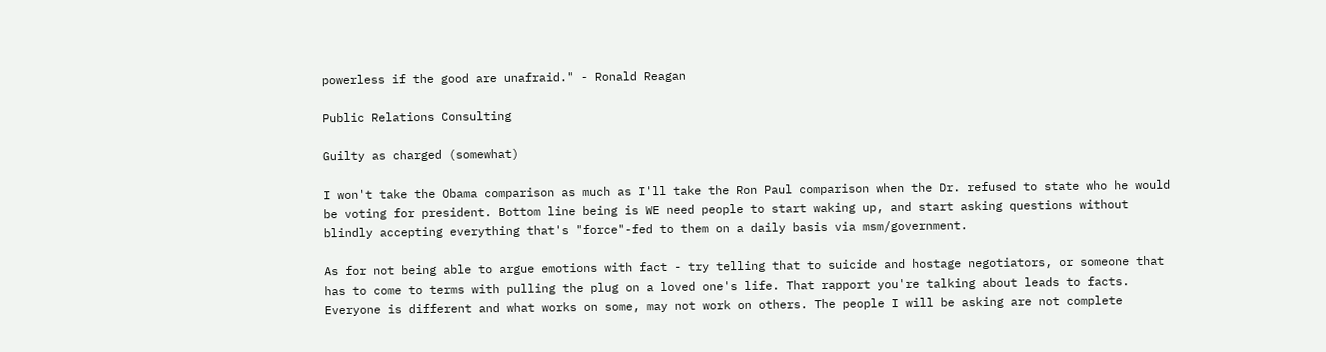powerless if the good are unafraid." - Ronald Reagan

Public Relations Consulting

Guilty as charged (somewhat)

I won't take the Obama comparison as much as I'll take the Ron Paul comparison when the Dr. refused to state who he would be voting for president. Bottom line being is WE need people to start waking up, and start asking questions without blindly accepting everything that's "force"-fed to them on a daily basis via msm/government.

As for not being able to argue emotions with fact - try telling that to suicide and hostage negotiators, or someone that has to come to terms with pulling the plug on a loved one's life. That rapport you're talking about leads to facts. Everyone is different and what works on some, may not work on others. The people I will be asking are not complete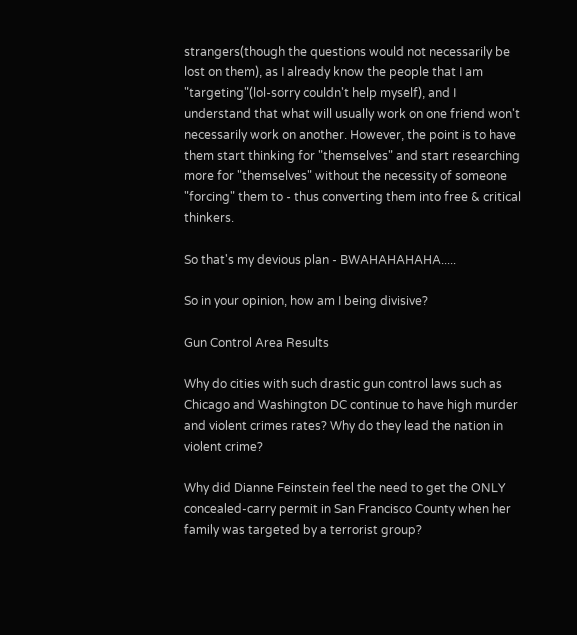strangers(though the questions would not necessarily be lost on them), as I already know the people that I am "targeting"(lol-sorry couldn't help myself), and I understand that what will usually work on one friend won't necessarily work on another. However, the point is to have them start thinking for "themselves" and start researching more for "themselves" without the necessity of someone "forcing" them to - thus converting them into free & critical thinkers.

So that's my devious plan - BWAHAHAHAHA.....

So in your opinion, how am I being divisive?

Gun Control Area Results

Why do cities with such drastic gun control laws such as Chicago and Washington DC continue to have high murder and violent crimes rates? Why do they lead the nation in violent crime?

Why did Dianne Feinstein feel the need to get the ONLY concealed-carry permit in San Francisco County when her family was targeted by a terrorist group?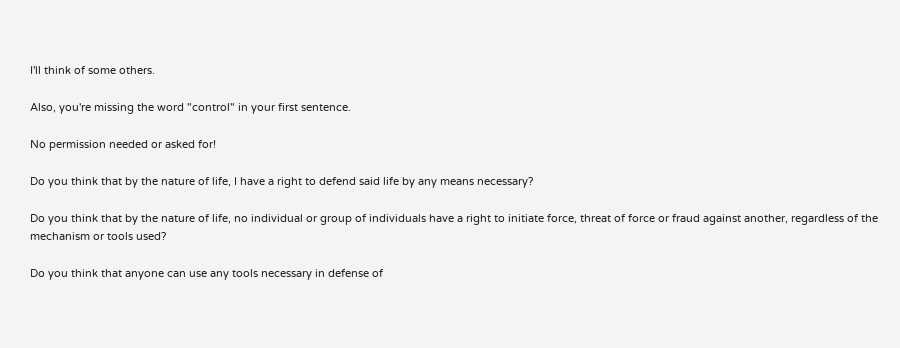I'll think of some others.

Also, you're missing the word "control" in your first sentence.

No permission needed or asked for!

Do you think that by the nature of life, I have a right to defend said life by any means necessary?

Do you think that by the nature of life, no individual or group of individuals have a right to initiate force, threat of force or fraud against another, regardless of the mechanism or tools used?

Do you think that anyone can use any tools necessary in defense of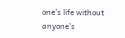one’s life without anyone’s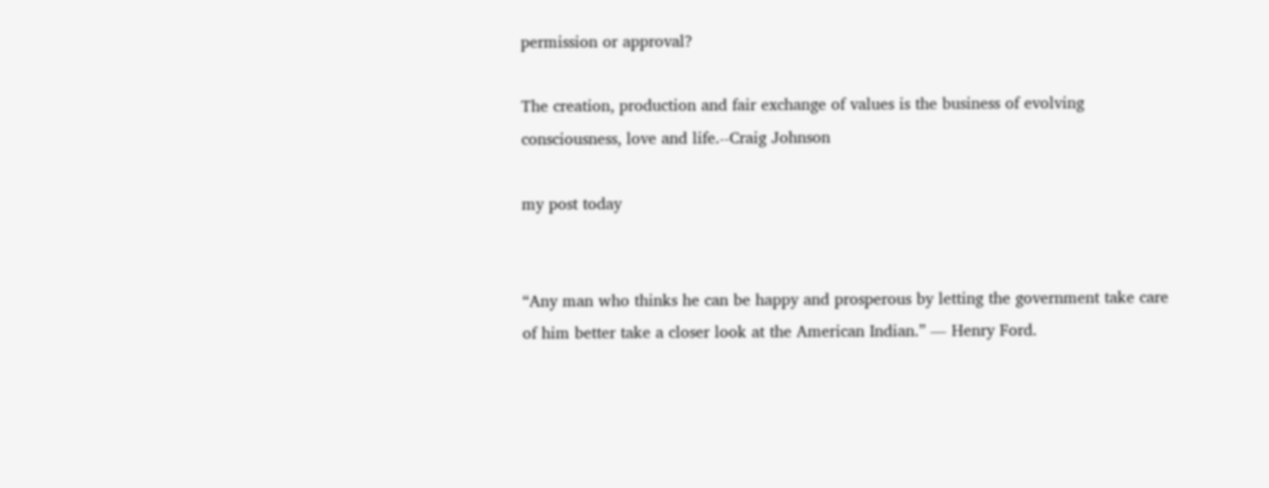permission or approval?

The creation, production and fair exchange of values is the business of evolving consciousness, love and life.--Craig Johnson

my post today


“Any man who thinks he can be happy and prosperous by letting the government take care of him better take a closer look at the American Indian.” ― Henry Ford.